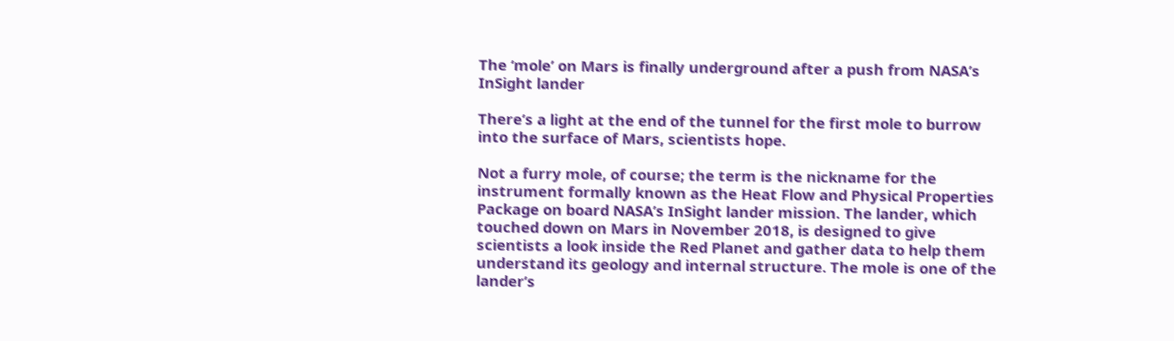The ‘mole’ on Mars is finally underground after a push from NASA’s InSight lander

There’s a light at the end of the tunnel for the first mole to burrow into the surface of Mars, scientists hope.

Not a furry mole, of course; the term is the nickname for the instrument formally known as the Heat Flow and Physical Properties Package on board NASA’s InSight lander mission. The lander, which touched down on Mars in November 2018, is designed to give scientists a look inside the Red Planet and gather data to help them understand its geology and internal structure. The mole is one of the lander’s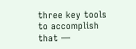three key tools to accomplish that —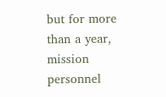but for more than a year, mission personnel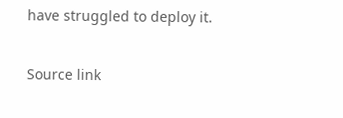have struggled to deploy it.

Source link